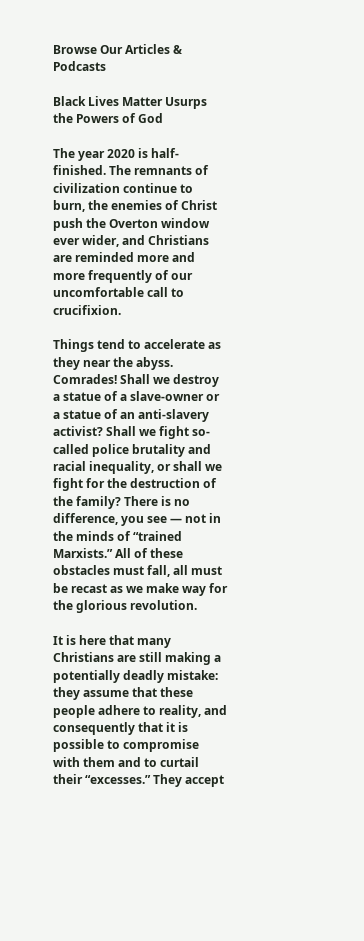Browse Our Articles & Podcasts

Black Lives Matter Usurps the Powers of God

The year 2020 is half-finished. The remnants of civilization continue to burn, the enemies of Christ push the Overton window ever wider, and Christians are reminded more and more frequently of our uncomfortable call to crucifixion.

Things tend to accelerate as they near the abyss. Comrades! Shall we destroy a statue of a slave-owner or a statue of an anti-slavery activist? Shall we fight so-called police brutality and racial inequality, or shall we fight for the destruction of the family? There is no difference, you see — not in the minds of “trained Marxists.” All of these obstacles must fall, all must be recast as we make way for the glorious revolution.

It is here that many Christians are still making a potentially deadly mistake: they assume that these people adhere to reality, and consequently that it is possible to compromise with them and to curtail their “excesses.” They accept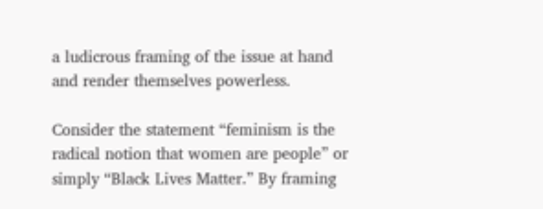a ludicrous framing of the issue at hand and render themselves powerless.

Consider the statement “feminism is the radical notion that women are people” or simply “Black Lives Matter.” By framing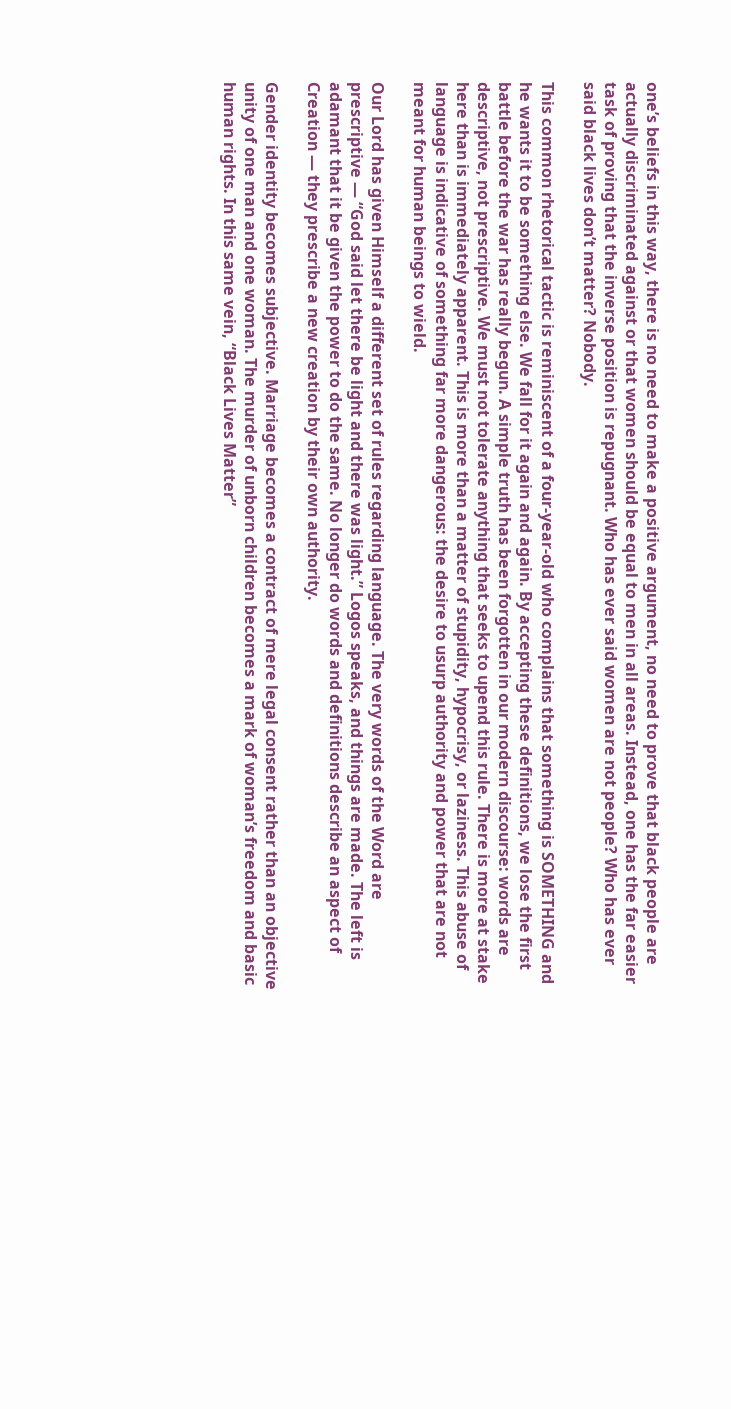one’s beliefs in this way, there is no need to make a positive argument, no need to prove that black people are actually discriminated against or that women should be equal to men in all areas. Instead, one has the far easier task of proving that the inverse position is repugnant. Who has ever said women are not people? Who has ever said black lives don’t matter? Nobody.

This common rhetorical tactic is reminiscent of a four-year-old who complains that something is SOMETHING and he wants it to be something else. We fall for it again and again. By accepting these definitions, we lose the first battle before the war has really begun. A simple truth has been forgotten in our modern discourse: words are descriptive, not prescriptive. We must not tolerate anything that seeks to upend this rule. There is more at stake here than is immediately apparent. This is more than a matter of stupidity, hypocrisy, or laziness. This abuse of language is indicative of something far more dangerous: the desire to usurp authority and power that are not meant for human beings to wield.

Our Lord has given Himself a different set of rules regarding language. The very words of the Word are prescriptive — “God said let there be light and there was light.” Logos speaks, and things are made. The left is adamant that it be given the power to do the same. No longer do words and definitions describe an aspect of Creation — they prescribe a new creation by their own authority.

Gender identity becomes subjective. Marriage becomes a contract of mere legal consent rather than an objective unity of one man and one woman. The murder of unborn children becomes a mark of woman’s freedom and basic human rights. In this same vein, “Black Lives Matter”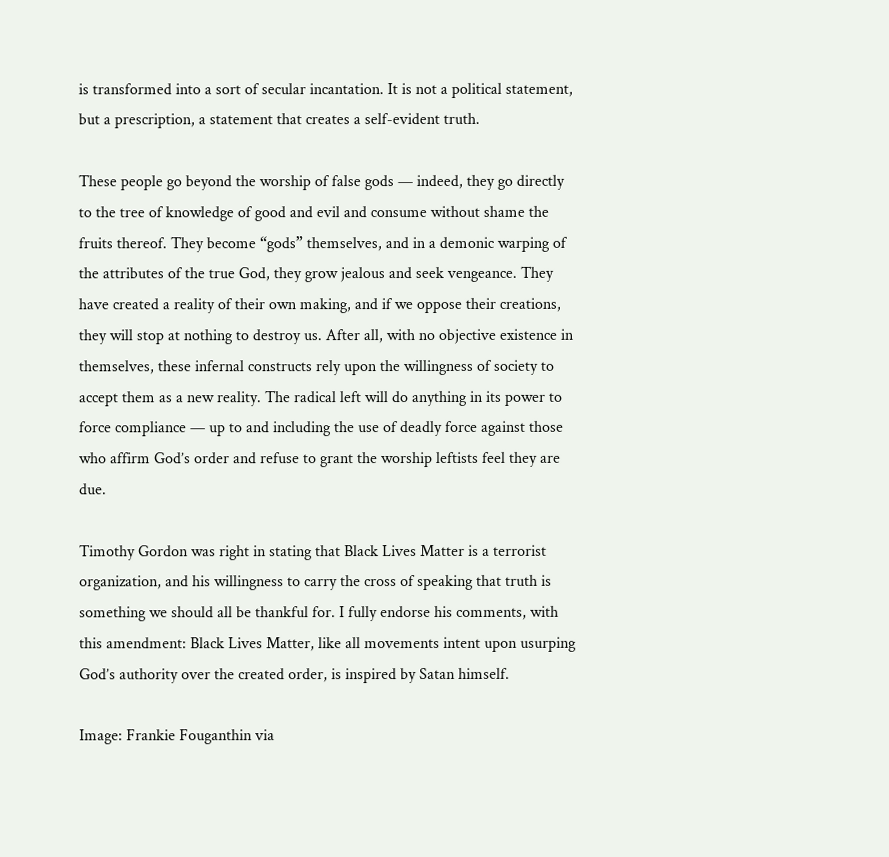is transformed into a sort of secular incantation. It is not a political statement, but a prescription, a statement that creates a self-evident truth.

These people go beyond the worship of false gods — indeed, they go directly to the tree of knowledge of good and evil and consume without shame the fruits thereof. They become “gods” themselves, and in a demonic warping of the attributes of the true God, they grow jealous and seek vengeance. They have created a reality of their own making, and if we oppose their creations, they will stop at nothing to destroy us. After all, with no objective existence in themselves, these infernal constructs rely upon the willingness of society to accept them as a new reality. The radical left will do anything in its power to force compliance — up to and including the use of deadly force against those who affirm God’s order and refuse to grant the worship leftists feel they are due.

Timothy Gordon was right in stating that Black Lives Matter is a terrorist organization, and his willingness to carry the cross of speaking that truth is something we should all be thankful for. I fully endorse his comments, with this amendment: Black Lives Matter, like all movements intent upon usurping God’s authority over the created order, is inspired by Satan himself.

Image: Frankie Fouganthin via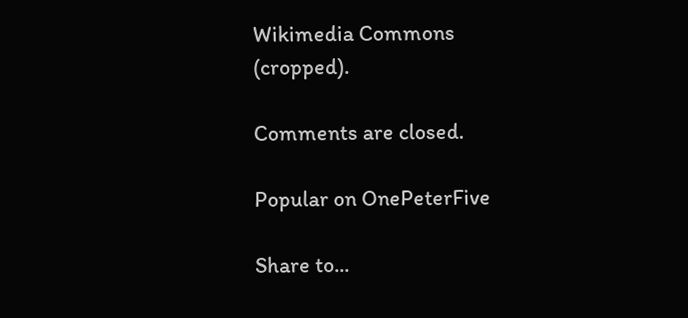Wikimedia Commons (cropped).

Comments are closed.

Popular on OnePeterFive

Share to...